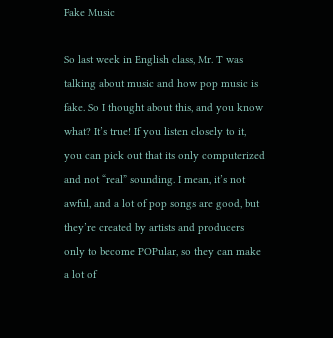Fake Music

So last week in English class, Mr. T was talking about music and how pop music is fake. So I thought about this, and you know what? It’s true! If you listen closely to it, you can pick out that its only computerized and not “real” sounding. I mean, it’s not awful, and a lot of pop songs are good, but they’re created by artists and producers only to become POPular, so they can make a lot of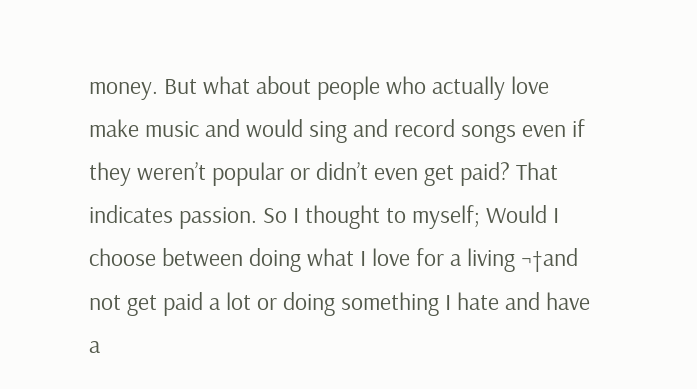money. But what about people who actually love make music and would sing and record songs even if they weren’t popular or didn’t even get paid? That indicates passion. So I thought to myself; Would I choose between doing what I love for a living ¬†and not get paid a lot or doing something I hate and have a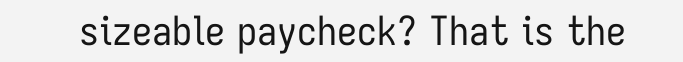sizeable paycheck? That is the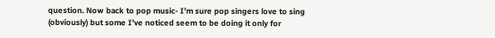question. Now back to pop music- I’m sure pop singers love to sing (obviously) but some I’ve noticed seem to be doing it only for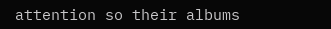attention so their albums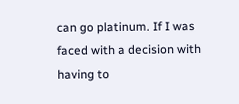can go platinum. If I was faced with a decision with having to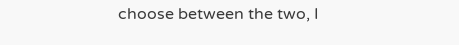choose between the two, I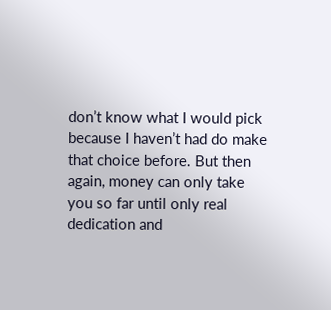don’t know what I would pick because I haven’t had do make that choice before. But then again, money can only take you so far until only real dedication and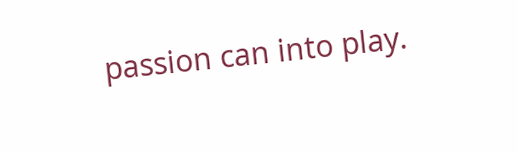passion can into play.